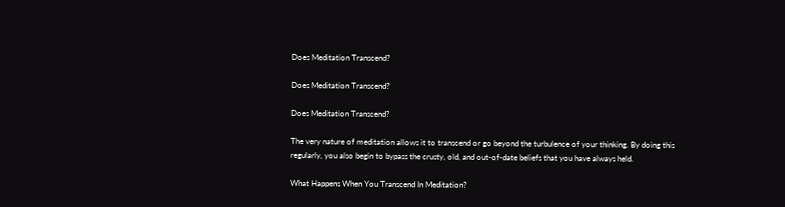Does Meditation Transcend?

Does Meditation Transcend?

Does Meditation Transcend?

The very nature of meditation allows it to transcend or go beyond the turbulence of your thinking. By doing this regularly, you also begin to bypass the crusty, old, and out-of-date beliefs that you have always held.

What Happens When You Transcend In Meditation?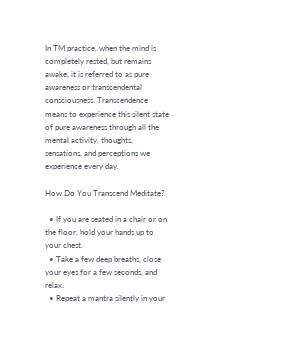In TM practice, when the mind is completely rested, but remains awake, it is referred to as pure awareness or transcendental consciousness. Transcendence means to experience this silent state of pure awareness through all the mental activity, thoughts, sensations, and perceptions we experience every day.

How Do You Transcend Meditate?

  • If you are seated in a chair or on the floor, hold your hands up to your chest.
  • Take a few deep breaths, close your eyes for a few seconds, and relax.
  • Repeat a mantra silently in your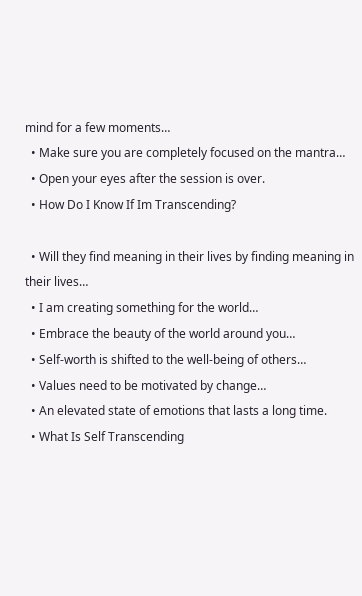mind for a few moments…
  • Make sure you are completely focused on the mantra…
  • Open your eyes after the session is over.
  • How Do I Know If Im Transcending?

  • Will they find meaning in their lives by finding meaning in their lives…
  • I am creating something for the world…
  • Embrace the beauty of the world around you…
  • Self-worth is shifted to the well-being of others…
  • Values need to be motivated by change…
  • An elevated state of emotions that lasts a long time.
  • What Is Self Transcending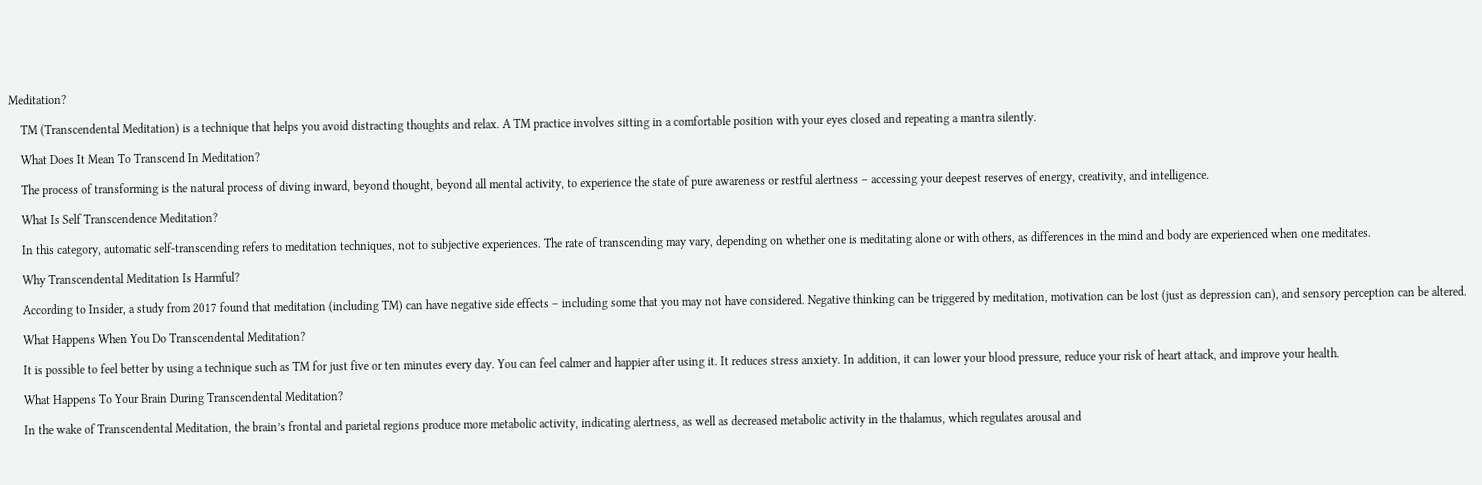Meditation?

    TM (Transcendental Meditation) is a technique that helps you avoid distracting thoughts and relax. A TM practice involves sitting in a comfortable position with your eyes closed and repeating a mantra silently.

    What Does It Mean To Transcend In Meditation?

    The process of transforming is the natural process of diving inward, beyond thought, beyond all mental activity, to experience the state of pure awareness or restful alertness – accessing your deepest reserves of energy, creativity, and intelligence.

    What Is Self Transcendence Meditation?

    In this category, automatic self-transcending refers to meditation techniques, not to subjective experiences. The rate of transcending may vary, depending on whether one is meditating alone or with others, as differences in the mind and body are experienced when one meditates.

    Why Transcendental Meditation Is Harmful?

    According to Insider, a study from 2017 found that meditation (including TM) can have negative side effects – including some that you may not have considered. Negative thinking can be triggered by meditation, motivation can be lost (just as depression can), and sensory perception can be altered.

    What Happens When You Do Transcendental Meditation?

    It is possible to feel better by using a technique such as TM for just five or ten minutes every day. You can feel calmer and happier after using it. It reduces stress anxiety. In addition, it can lower your blood pressure, reduce your risk of heart attack, and improve your health.

    What Happens To Your Brain During Transcendental Meditation?

    In the wake of Transcendental Meditation, the brain’s frontal and parietal regions produce more metabolic activity, indicating alertness, as well as decreased metabolic activity in the thalamus, which regulates arousal and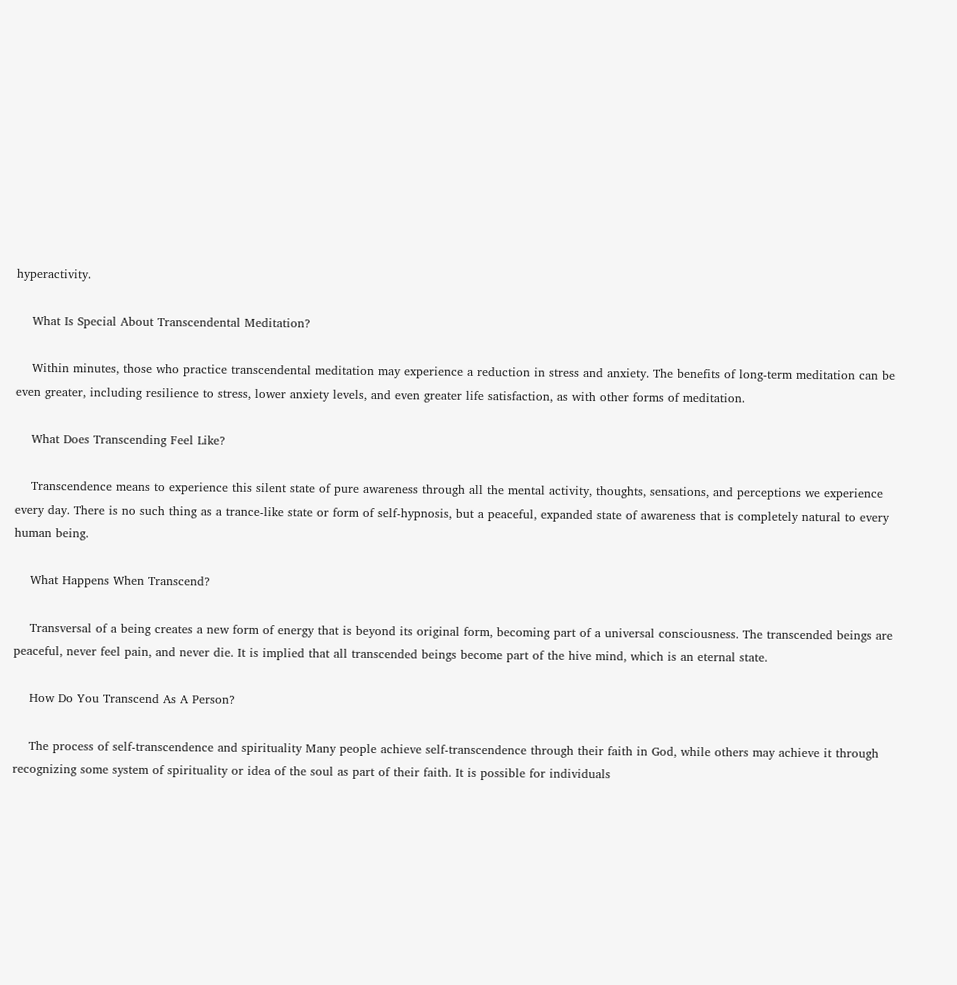hyperactivity.

    What Is Special About Transcendental Meditation?

    Within minutes, those who practice transcendental meditation may experience a reduction in stress and anxiety. The benefits of long-term meditation can be even greater, including resilience to stress, lower anxiety levels, and even greater life satisfaction, as with other forms of meditation.

    What Does Transcending Feel Like?

    Transcendence means to experience this silent state of pure awareness through all the mental activity, thoughts, sensations, and perceptions we experience every day. There is no such thing as a trance-like state or form of self-hypnosis, but a peaceful, expanded state of awareness that is completely natural to every human being.

    What Happens When Transcend?

    Transversal of a being creates a new form of energy that is beyond its original form, becoming part of a universal consciousness. The transcended beings are peaceful, never feel pain, and never die. It is implied that all transcended beings become part of the hive mind, which is an eternal state.

    How Do You Transcend As A Person?

    The process of self-transcendence and spirituality Many people achieve self-transcendence through their faith in God, while others may achieve it through recognizing some system of spirituality or idea of the soul as part of their faith. It is possible for individuals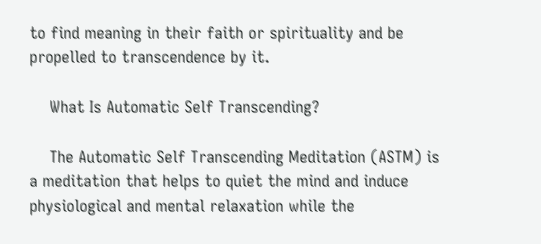to find meaning in their faith or spirituality and be propelled to transcendence by it.

    What Is Automatic Self Transcending?

    The Automatic Self Transcending Meditation (ASTM) is a meditation that helps to quiet the mind and induce physiological and mental relaxation while the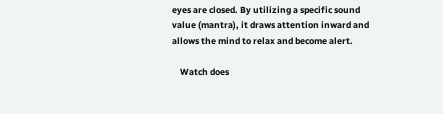eyes are closed. By utilizing a specific sound value (mantra), it draws attention inward and allows the mind to relax and become alert.

    Watch does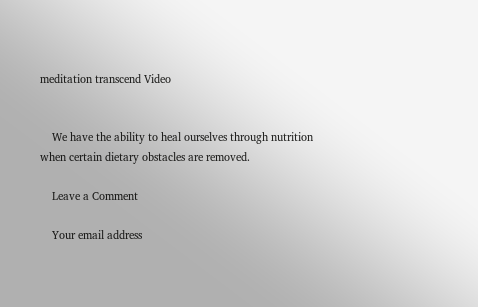meditation transcend Video


    We have the ability to heal ourselves through nutrition when certain dietary obstacles are removed.

    Leave a Comment

    Your email address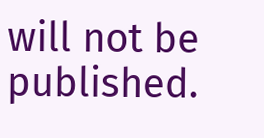will not be published.